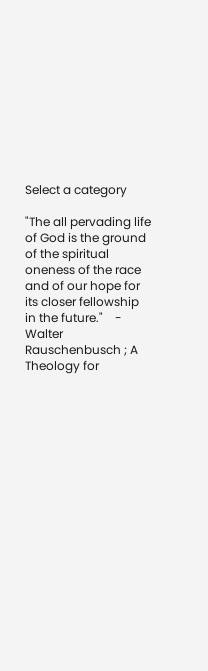Select a category

"The all pervading life of God is the ground of the spiritual oneness of the race and of our hope for its closer fellowship in the future."    - Walter Rauschenbusch ; A Theology for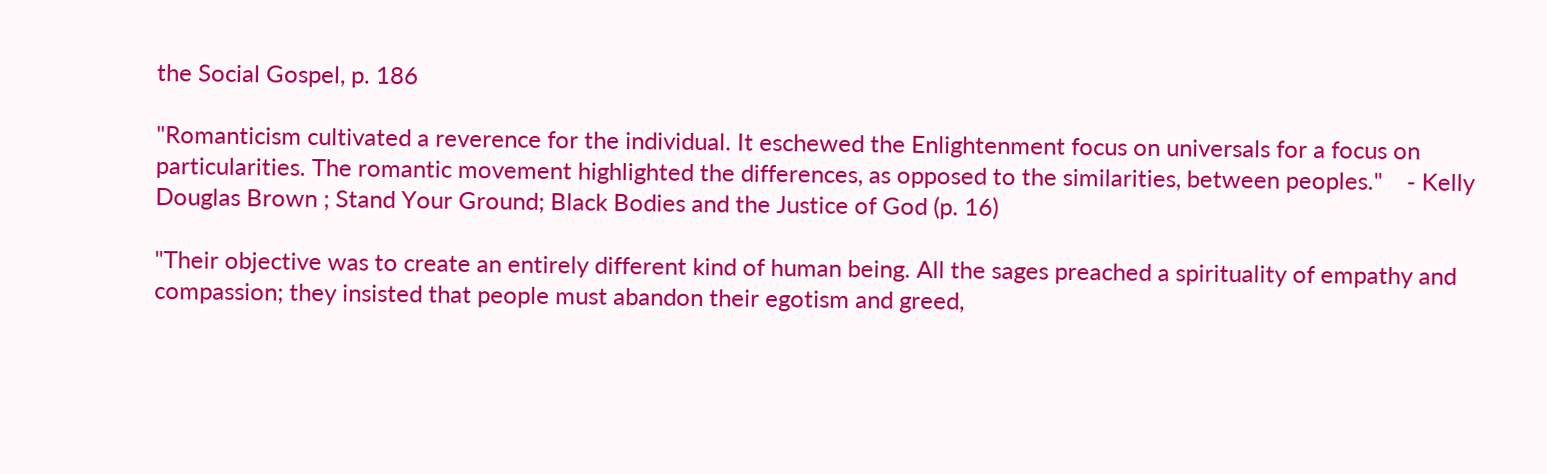the Social Gospel, p. 186

"Romanticism cultivated a reverence for the individual. It eschewed the Enlightenment focus on universals for a focus on particularities. The romantic movement highlighted the differences, as opposed to the similarities, between peoples."    - Kelly Douglas Brown ; Stand Your Ground; Black Bodies and the Justice of God (p. 16)

"Their objective was to create an entirely different kind of human being. All the sages preached a spirituality of empathy and compassion; they insisted that people must abandon their egotism and greed,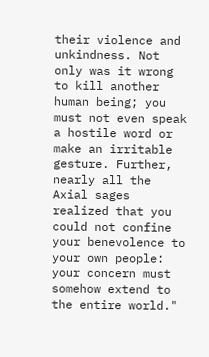their violence and unkindness. Not only was it wrong to kill another human being; you must not even speak a hostile word or make an irritable gesture. Further, nearly all the Axial sages realized that you could not confine your benevolence to your own people: your concern must somehow extend to the entire world."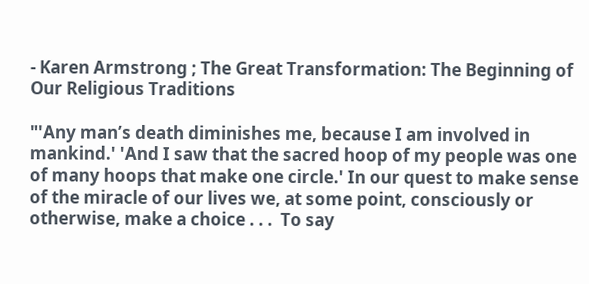- Karen Armstrong ; The Great Transformation: The Beginning of Our Religious Traditions

"'Any man’s death diminishes me, because I am involved in mankind.' 'And I saw that the sacred hoop of my people was one of many hoops that make one circle.' In our quest to make sense of the miracle of our lives we, at some point, consciously or otherwise, make a choice . . .  To say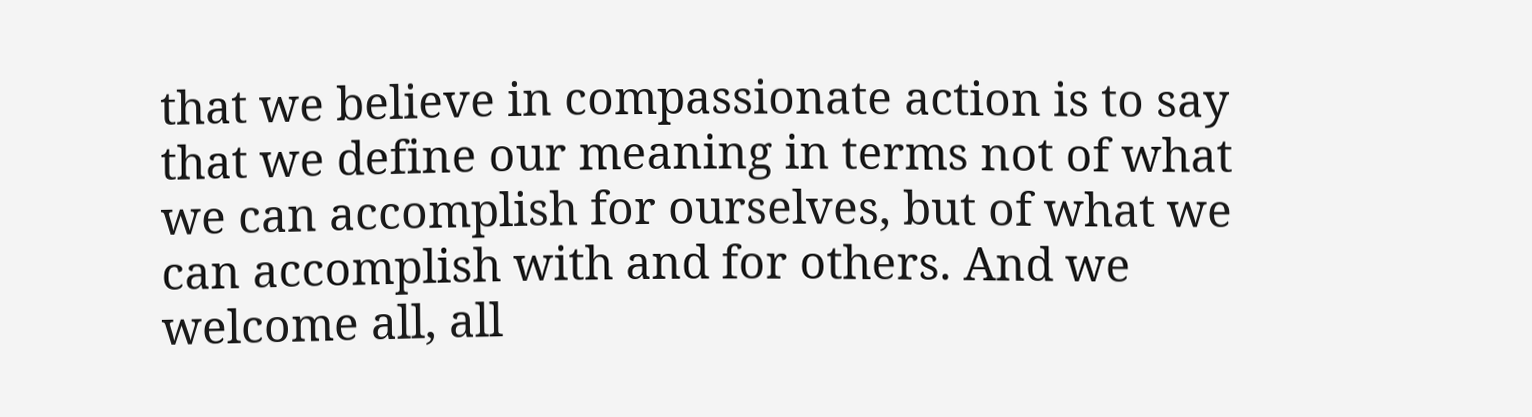that we believe in compassionate action is to say that we define our meaning in terms not of what we can accomplish for ourselves, but of what we can accomplish with and for others. And we welcome all, all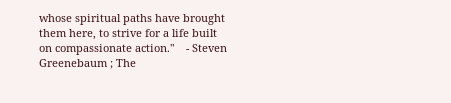whose spiritual paths have brought them here, to strive for a life built on compassionate action."    - Steven Greenebaum ; The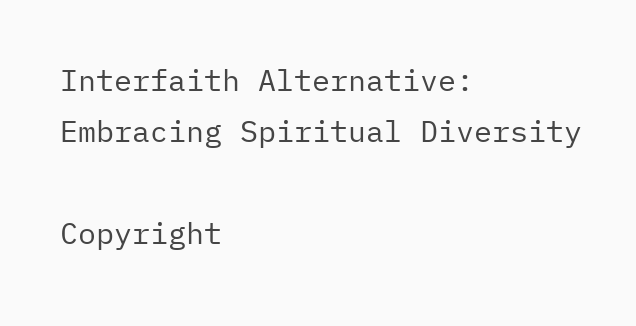Interfaith Alternative: Embracing Spiritual Diversity

Copyright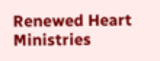Renewed Heart Ministries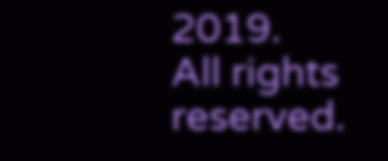2019.
All rights reserved.